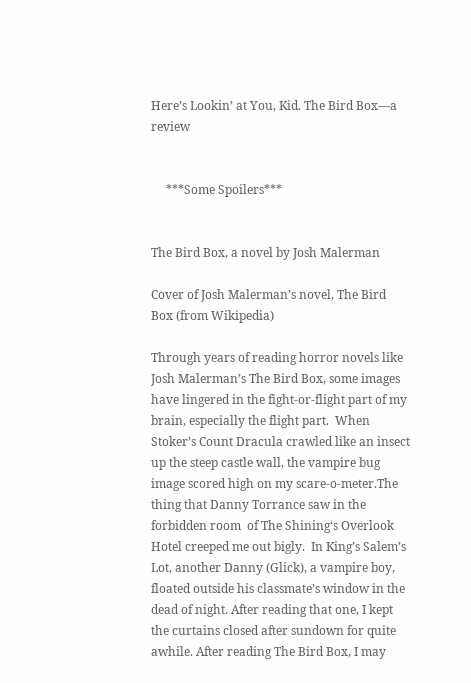Here’s Lookin’ at You, Kid. The Bird Box—a review


     ***Some Spoilers***


The Bird Box, a novel by Josh Malerman

Cover of Josh Malerman’s novel, The Bird Box (from Wikipedia)

Through years of reading horror novels like Josh Malerman’s The Bird Box, some images have lingered in the fight-or-flight part of my brain, especially the flight part.  When Stoker’s Count Dracula crawled like an insect up the steep castle wall, the vampire bug image scored high on my scare-o-meter.The thing that Danny Torrance saw in the forbidden room  of The Shining‘s Overlook Hotel creeped me out bigly.  In King’s Salem’s Lot, another Danny (Glick), a vampire boy, floated outside his classmate’s window in the dead of night. After reading that one, I kept the curtains closed after sundown for quite awhile. After reading The Bird Box, I may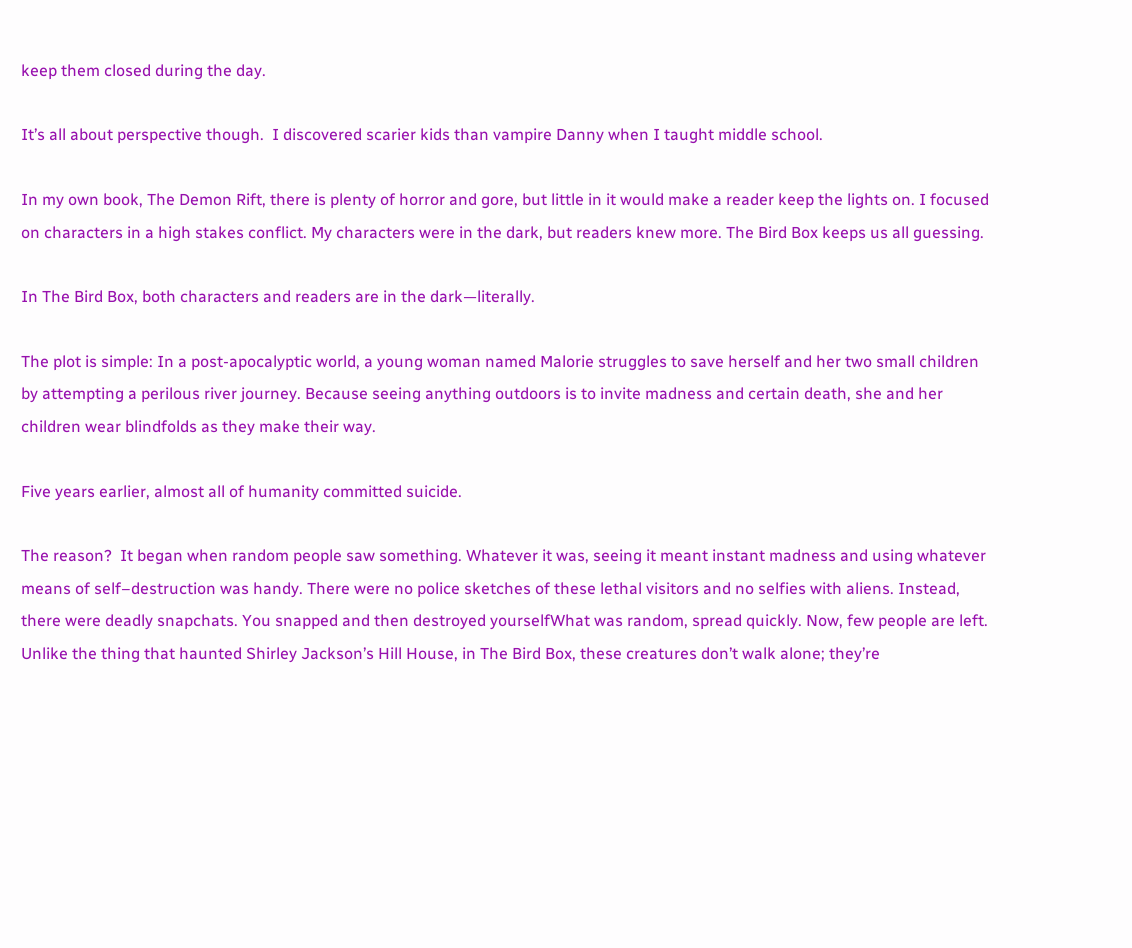keep them closed during the day.

It’s all about perspective though.  I discovered scarier kids than vampire Danny when I taught middle school.

In my own book, The Demon Rift, there is plenty of horror and gore, but little in it would make a reader keep the lights on. I focused on characters in a high stakes conflict. My characters were in the dark, but readers knew more. The Bird Box keeps us all guessing.

In The Bird Box, both characters and readers are in the dark—literally.

The plot is simple: In a post-apocalyptic world, a young woman named Malorie struggles to save herself and her two small children by attempting a perilous river journey. Because seeing anything outdoors is to invite madness and certain death, she and her children wear blindfolds as they make their way.

Five years earlier, almost all of humanity committed suicide.

The reason?  It began when random people saw something. Whatever it was, seeing it meant instant madness and using whatever means of self–destruction was handy. There were no police sketches of these lethal visitors and no selfies with aliens. Instead, there were deadly snapchats. You snapped and then destroyed yourselfWhat was random, spread quickly. Now, few people are left.  Unlike the thing that haunted Shirley Jackson’s Hill House, in The Bird Box, these creatures don’t walk alone; they’re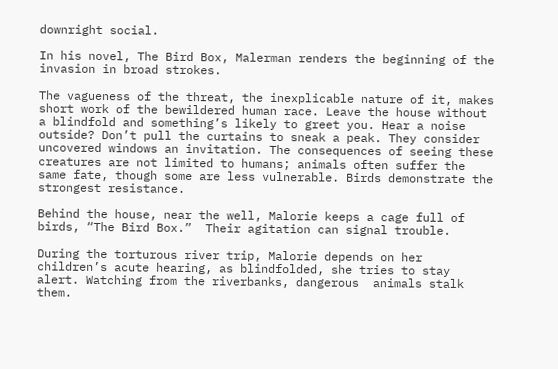downright social.

In his novel, The Bird Box, Malerman renders the beginning of the invasion in broad strokes.

The vagueness of the threat, the inexplicable nature of it, makes short work of the bewildered human race. Leave the house without a blindfold and something’s likely to greet you. Hear a noise outside? Don’t pull the curtains to sneak a peak. They consider uncovered windows an invitation. The consequences of seeing these creatures are not limited to humans; animals often suffer the same fate, though some are less vulnerable. Birds demonstrate the strongest resistance.

Behind the house, near the well, Malorie keeps a cage full of birds, “The Bird Box.”  Their agitation can signal trouble.

During the torturous river trip, Malorie depends on her children’s acute hearing, as blindfolded, she tries to stay alert. Watching from the riverbanks, dangerous  animals stalk them.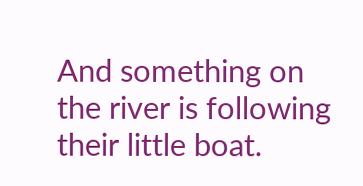And something on the river is following their little boat.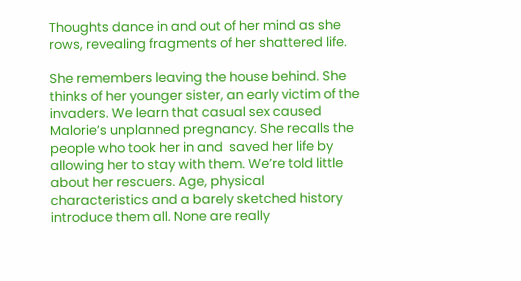Thoughts dance in and out of her mind as she rows, revealing fragments of her shattered life.

She remembers leaving the house behind. She thinks of her younger sister, an early victim of the invaders. We learn that casual sex caused Malorie’s unplanned pregnancy. She recalls the people who took her in and  saved her life by allowing her to stay with them. We’re told little about her rescuers. Age, physical characteristics and a barely sketched history introduce them all. None are really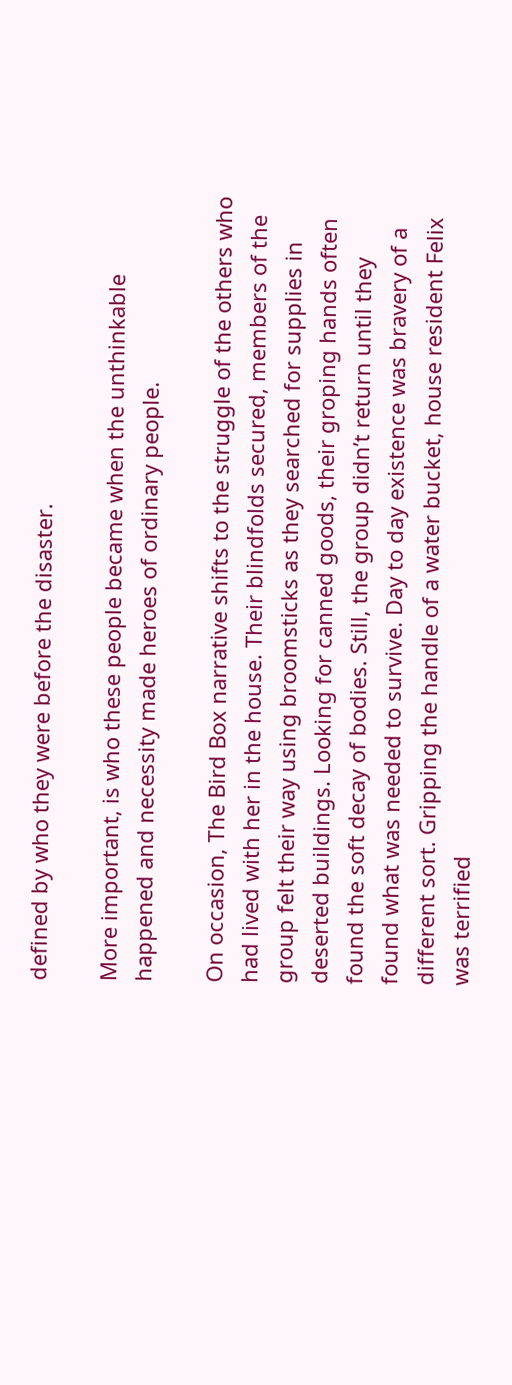defined by who they were before the disaster.

More important, is who these people became when the unthinkable happened and necessity made heroes of ordinary people.

On occasion, The Bird Box narrative shifts to the struggle of the others who had lived with her in the house. Their blindfolds secured, members of the group felt their way using broomsticks as they searched for supplies in deserted buildings. Looking for canned goods, their groping hands often found the soft decay of bodies. Still, the group didn’t return until they found what was needed to survive. Day to day existence was bravery of a different sort. Gripping the handle of a water bucket, house resident Felix was terrified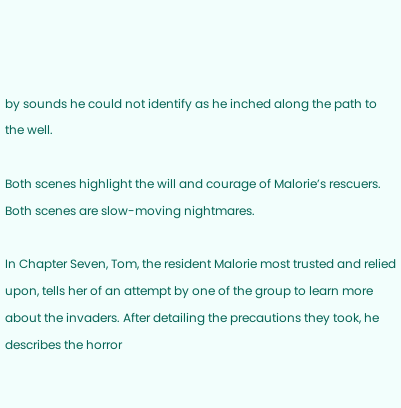by sounds he could not identify as he inched along the path to the well.

Both scenes highlight the will and courage of Malorie’s rescuers. Both scenes are slow-moving nightmares.

In Chapter Seven, Tom, the resident Malorie most trusted and relied upon, tells her of an attempt by one of the group to learn more about the invaders. After detailing the precautions they took, he describes the horror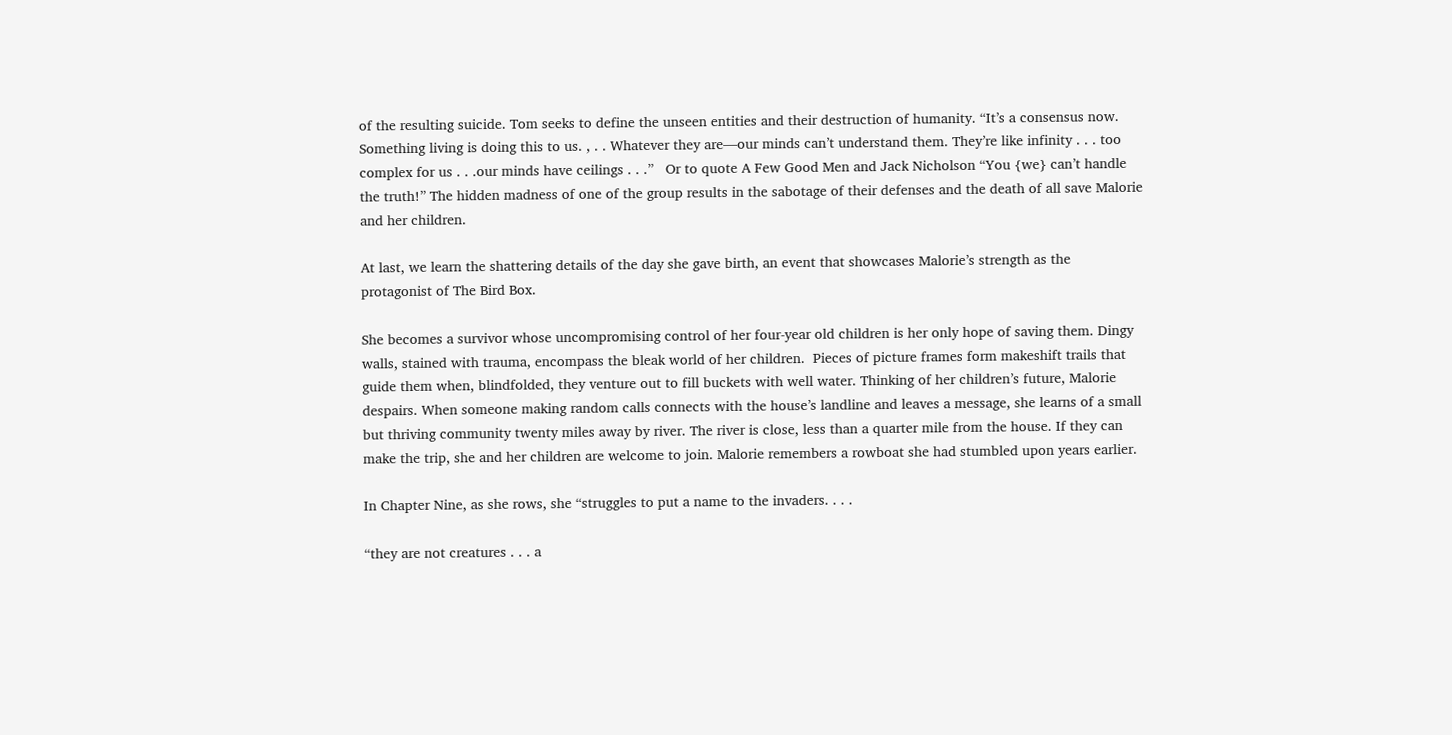of the resulting suicide. Tom seeks to define the unseen entities and their destruction of humanity. “It’s a consensus now. Something living is doing this to us. , . . Whatever they are—our minds can’t understand them. They’re like infinity . . . too complex for us . . .our minds have ceilings . . .”   Or to quote A Few Good Men and Jack Nicholson “You {we} can’t handle the truth!” The hidden madness of one of the group results in the sabotage of their defenses and the death of all save Malorie and her children.

At last, we learn the shattering details of the day she gave birth, an event that showcases Malorie’s strength as the protagonist of The Bird Box.

She becomes a survivor whose uncompromising control of her four-year old children is her only hope of saving them. Dingy walls, stained with trauma, encompass the bleak world of her children.  Pieces of picture frames form makeshift trails that guide them when, blindfolded, they venture out to fill buckets with well water. Thinking of her children’s future, Malorie despairs. When someone making random calls connects with the house’s landline and leaves a message, she learns of a small but thriving community twenty miles away by river. The river is close, less than a quarter mile from the house. If they can make the trip, she and her children are welcome to join. Malorie remembers a rowboat she had stumbled upon years earlier.

In Chapter Nine, as she rows, she “struggles to put a name to the invaders. . . .

“they are not creatures . . . a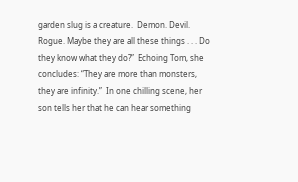garden slug is a creature.  Demon. Devil. Rogue. Maybe they are all these things . . . Do they know what they do?”  Echoing Tom, she concludes: “They are more than monsters, they are infinity.”  In one chilling scene, her son tells her that he can hear something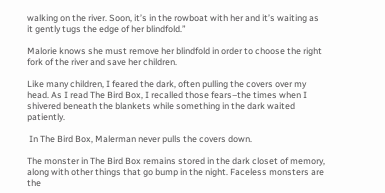walking on the river. Soon, it’s in the rowboat with her and it’s waiting as it gently tugs the edge of her blindfold.”

Malorie knows she must remove her blindfold in order to choose the right fork of the river and save her children.

Like many children, I feared the dark, often pulling the covers over my head. As I read The Bird Box, I recalled those fears–the times when I shivered beneath the blankets while something in the dark waited patiently.

 In The Bird Box, Malerman never pulls the covers down.

The monster in The Bird Box remains stored in the dark closet of memory, along with other things that go bump in the night. Faceless monsters are the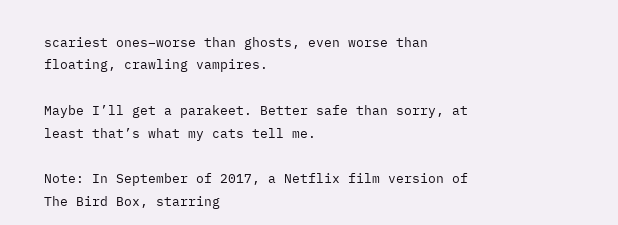scariest ones–worse than ghosts, even worse than floating, crawling vampires.

Maybe I’ll get a parakeet. Better safe than sorry, at least that’s what my cats tell me.

Note: In September of 2017, a Netflix film version of The Bird Box, starring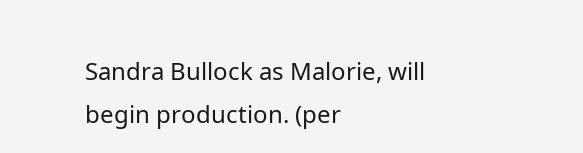Sandra Bullock as Malorie, will begin production. (per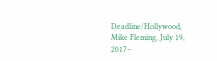Deadline/Hollywood, Mike Fleming, July 19, 2017–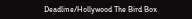Deadline/Hollywood The Bird Box